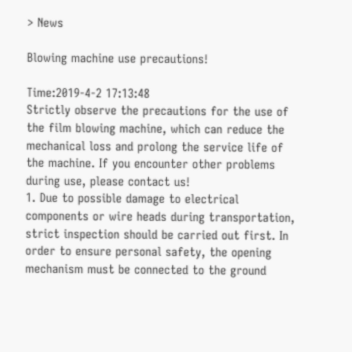> News

Blowing machine use precautions!

Time:2019-4-2 17:13:48
Strictly observe the precautions for the use of the film blowing machine, which can reduce the mechanical loss and prolong the service life of the machine. If you encounter other problems during use, please contact us!
1. Due to possible damage to electrical components or wire heads during transportation, strict inspection should be carried out first. In order to ensure personal safety, the opening mechanism must be connected to the ground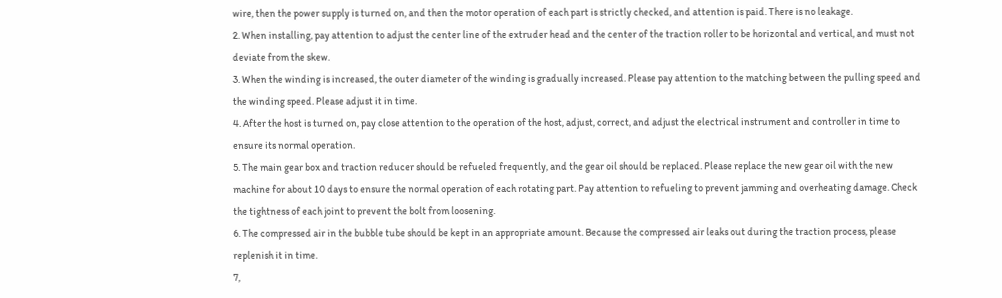wire, then the power supply is turned on, and then the motor operation of each part is strictly checked, and attention is paid. There is no leakage.
2. When installing, pay attention to adjust the center line of the extruder head and the center of the traction roller to be horizontal and vertical, and must not deviate from the skew.
3. When the winding is increased, the outer diameter of the winding is gradually increased. Please pay attention to the matching between the pulling speed and the winding speed. Please adjust it in time.
4. After the host is turned on, pay close attention to the operation of the host, adjust, correct, and adjust the electrical instrument and controller in time to ensure its normal operation.
5. The main gear box and traction reducer should be refueled frequently, and the gear oil should be replaced. Please replace the new gear oil with the new machine for about 10 days to ensure the normal operation of each rotating part. Pay attention to refueling to prevent jamming and overheating damage. Check the tightness of each joint to prevent the bolt from loosening.
6. The compressed air in the bubble tube should be kept in an appropriate amount. Because the compressed air leaks out during the traction process, please replenish it in time.
7,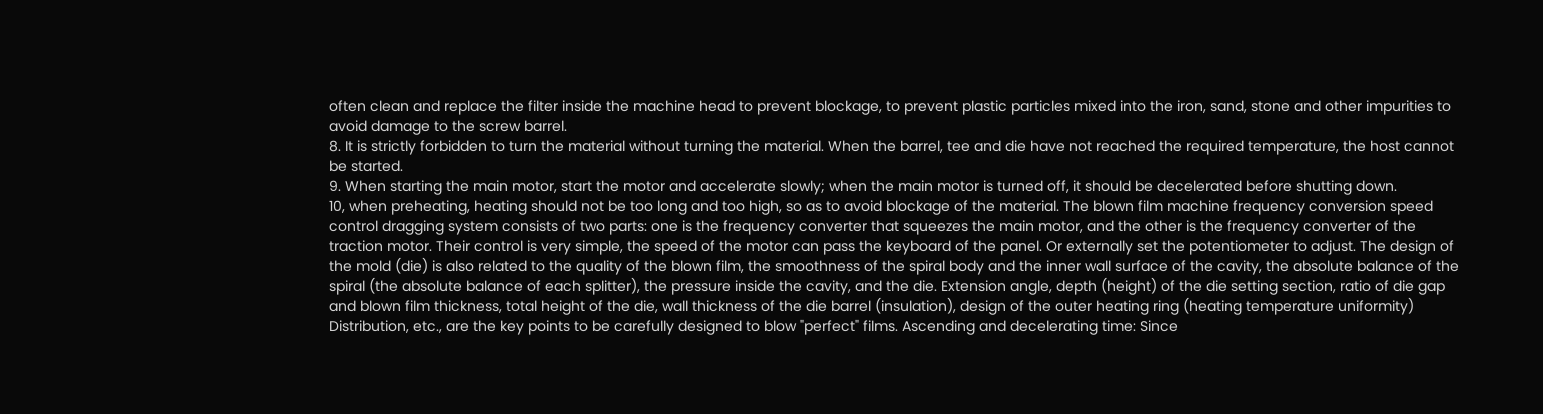often clean and replace the filter inside the machine head to prevent blockage, to prevent plastic particles mixed into the iron, sand, stone and other impurities to avoid damage to the screw barrel.
8. It is strictly forbidden to turn the material without turning the material. When the barrel, tee and die have not reached the required temperature, the host cannot be started.
9. When starting the main motor, start the motor and accelerate slowly; when the main motor is turned off, it should be decelerated before shutting down.
10, when preheating, heating should not be too long and too high, so as to avoid blockage of the material. The blown film machine frequency conversion speed control dragging system consists of two parts: one is the frequency converter that squeezes the main motor, and the other is the frequency converter of the traction motor. Their control is very simple, the speed of the motor can pass the keyboard of the panel. Or externally set the potentiometer to adjust. The design of the mold (die) is also related to the quality of the blown film, the smoothness of the spiral body and the inner wall surface of the cavity, the absolute balance of the spiral (the absolute balance of each splitter), the pressure inside the cavity, and the die. Extension angle, depth (height) of the die setting section, ratio of die gap and blown film thickness, total height of the die, wall thickness of the die barrel (insulation), design of the outer heating ring (heating temperature uniformity) Distribution, etc., are the key points to be carefully designed to blow "perfect" films. Ascending and decelerating time: Since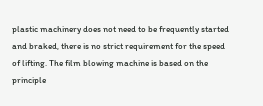plastic machinery does not need to be frequently started and braked, there is no strict requirement for the speed of lifting. The film blowing machine is based on the principle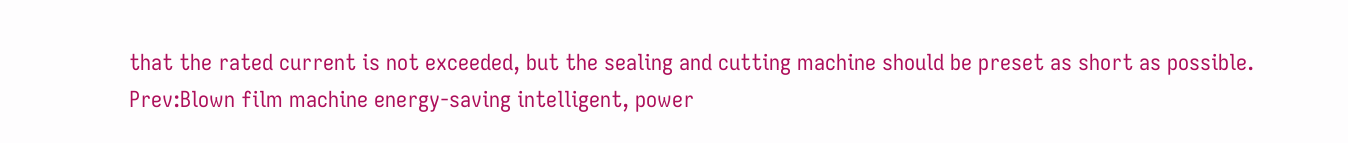that the rated current is not exceeded, but the sealing and cutting machine should be preset as short as possible.
Prev:Blown film machine energy-saving intelligent, power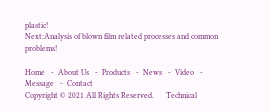plastic!
Next:Analysis of blown film related processes and common problems!

Home   -  About Us   -  Products   -  News   -  Video   -  Message   -  Contact
Copyright © 2021 All Rights Reserved.      Technical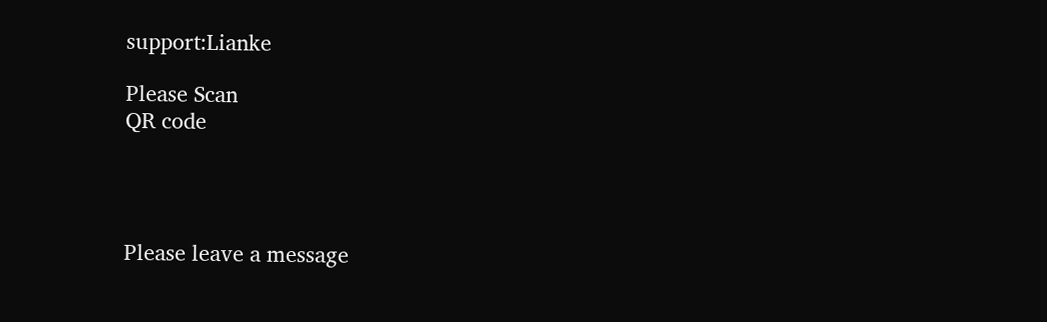support:Lianke

Please Scan
QR code




Please leave a message